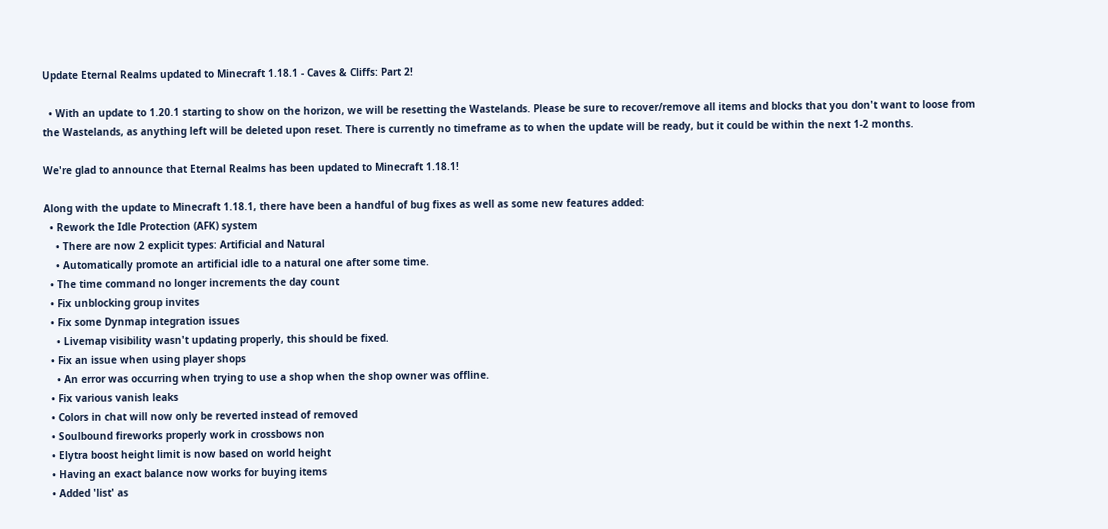Update Eternal Realms updated to Minecraft 1.18.1 - Caves & Cliffs: Part 2!

  • With an update to 1.20.1 starting to show on the horizon, we will be resetting the Wastelands. Please be sure to recover/remove all items and blocks that you don't want to loose from the Wastelands, as anything left will be deleted upon reset. There is currently no timeframe as to when the update will be ready, but it could be within the next 1-2 months.

We're glad to announce that Eternal Realms has been updated to Minecraft 1.18.1!

Along with the update to Minecraft 1.18.1, there have been a handful of bug fixes as well as some new features added:
  • Rework the Idle Protection (AFK) system
    • There are now 2 explicit types: Artificial and Natural
    • Automatically promote an artificial idle to a natural one after some time.
  • The time command no longer increments the day count
  • Fix unblocking group invites
  • Fix some Dynmap integration issues
    • Livemap visibility wasn't updating properly, this should be fixed.
  • Fix an issue when using player shops
    • An error was occurring when trying to use a shop when the shop owner was offline.
  • Fix various vanish leaks
  • Colors in chat will now only be reverted instead of removed
  • Soulbound fireworks properly work in crossbows non
  • Elytra boost height limit is now based on world height
  • Having an exact balance now works for buying items
  • Added 'list' as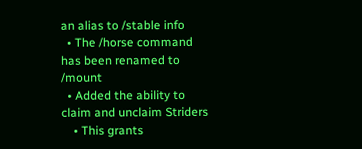an alias to /stable info
  • The /horse command has been renamed to /mount
  • Added the ability to claim and unclaim Striders
    • This grants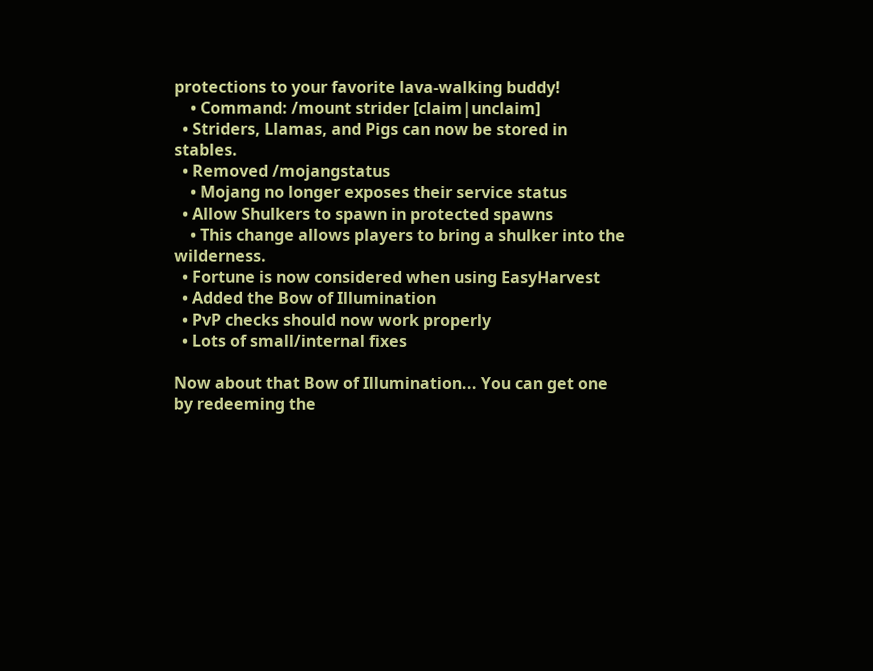protections to your favorite lava-walking buddy!
    • Command: /mount strider [claim|unclaim]
  • Striders, Llamas, and Pigs can now be stored in stables.
  • Removed /mojangstatus
    • Mojang no longer exposes their service status
  • Allow Shulkers to spawn in protected spawns
    • This change allows players to bring a shulker into the wilderness.
  • Fortune is now considered when using EasyHarvest
  • Added the Bow of Illumination
  • PvP checks should now work properly
  • Lots of small/internal fixes

Now about that Bow of Illumination... You can get one by redeeming the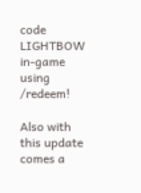code LIGHTBOW in-game using /redeem!

Also with this update comes a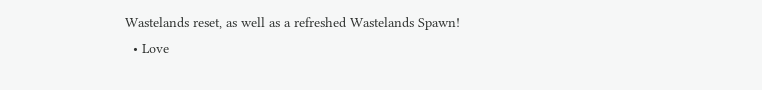Wastelands reset, as well as a refreshed Wastelands Spawn!
  • Love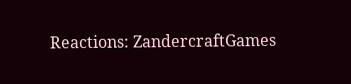Reactions: ZandercraftGames